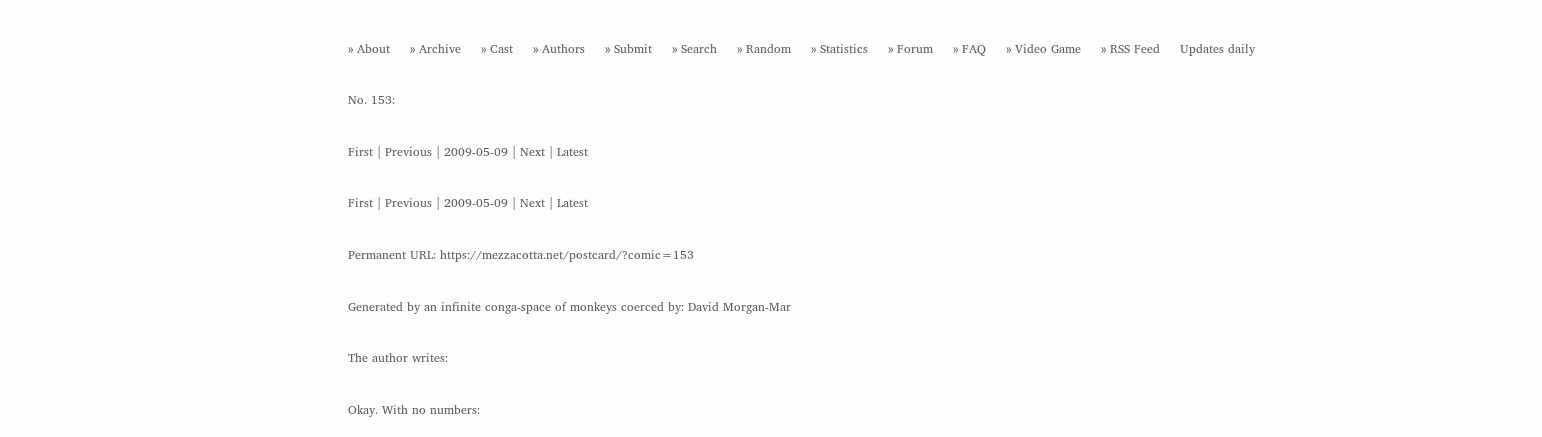» About     » Archive     » Cast     » Authors     » Submit     » Search     » Random     » Statistics     » Forum     » FAQ     » Video Game     » RSS Feed     Updates daily

No. 153:

First | Previous | 2009-05-09 | Next | Latest

First | Previous | 2009-05-09 | Next | Latest

Permanent URL: https://mezzacotta.net/postcard/?comic=153

Generated by an infinite conga-space of monkeys coerced by: David Morgan-Mar

The author writes:

Okay. With no numbers: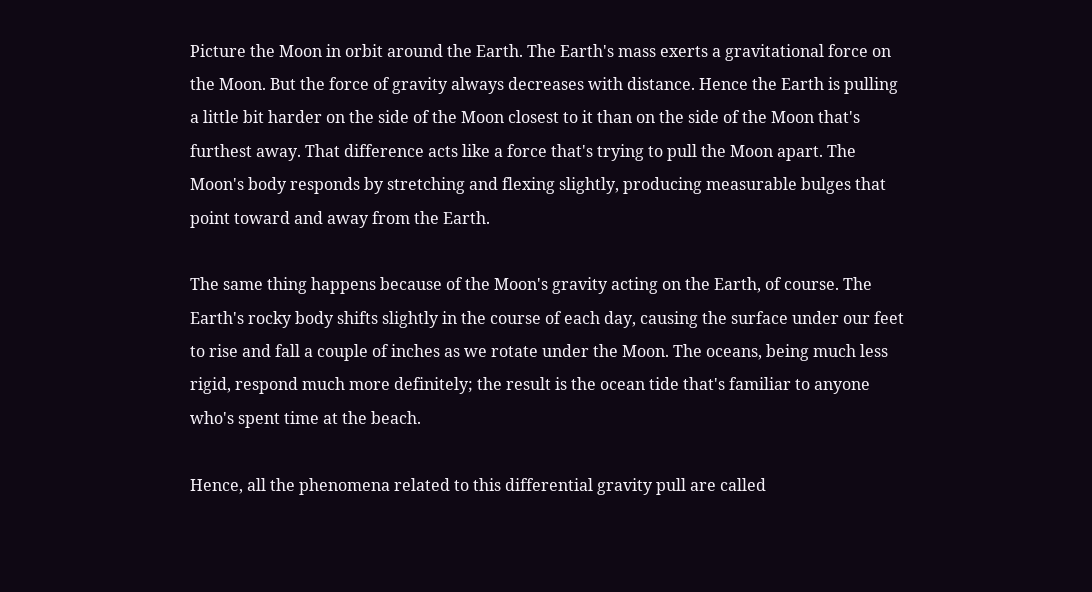Picture the Moon in orbit around the Earth. The Earth's mass exerts a gravitational force on the Moon. But the force of gravity always decreases with distance. Hence the Earth is pulling a little bit harder on the side of the Moon closest to it than on the side of the Moon that's furthest away. That difference acts like a force that's trying to pull the Moon apart. The Moon's body responds by stretching and flexing slightly, producing measurable bulges that point toward and away from the Earth.

The same thing happens because of the Moon's gravity acting on the Earth, of course. The Earth's rocky body shifts slightly in the course of each day, causing the surface under our feet to rise and fall a couple of inches as we rotate under the Moon. The oceans, being much less rigid, respond much more definitely; the result is the ocean tide that's familiar to anyone who's spent time at the beach.

Hence, all the phenomena related to this differential gravity pull are called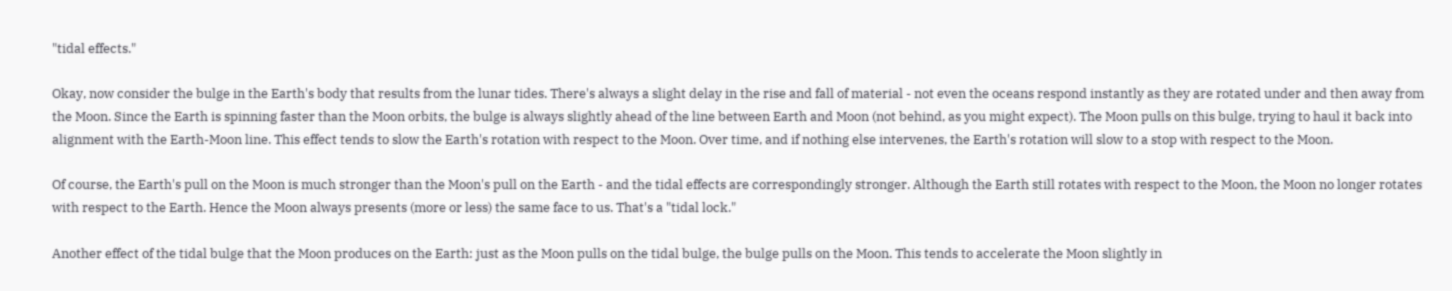"tidal effects."

Okay, now consider the bulge in the Earth's body that results from the lunar tides. There's always a slight delay in the rise and fall of material - not even the oceans respond instantly as they are rotated under and then away from the Moon. Since the Earth is spinning faster than the Moon orbits, the bulge is always slightly ahead of the line between Earth and Moon (not behind, as you might expect). The Moon pulls on this bulge, trying to haul it back into alignment with the Earth-Moon line. This effect tends to slow the Earth's rotation with respect to the Moon. Over time, and if nothing else intervenes, the Earth's rotation will slow to a stop with respect to the Moon.

Of course, the Earth's pull on the Moon is much stronger than the Moon's pull on the Earth - and the tidal effects are correspondingly stronger. Although the Earth still rotates with respect to the Moon, the Moon no longer rotates with respect to the Earth. Hence the Moon always presents (more or less) the same face to us. That's a "tidal lock."

Another effect of the tidal bulge that the Moon produces on the Earth: just as the Moon pulls on the tidal bulge, the bulge pulls on the Moon. This tends to accelerate the Moon slightly in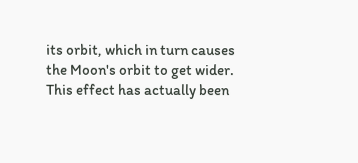its orbit, which in turn causes the Moon's orbit to get wider. This effect has actually been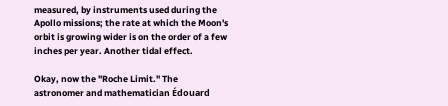measured, by instruments used during the Apollo missions; the rate at which the Moon's orbit is growing wider is on the order of a few inches per year. Another tidal effect.

Okay, now the "Roche Limit." The astronomer and mathematician Édouard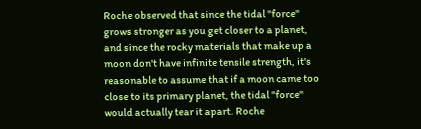Roche observed that since the tidal "force" grows stronger as you get closer to a planet, and since the rocky materials that make up a moon don't have infinite tensile strength, it's reasonable to assume that if a moon came too close to its primary planet, the tidal "force" would actually tear it apart. Roche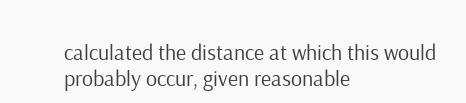calculated the distance at which this would probably occur, given reasonable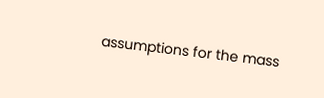assumptions for the mass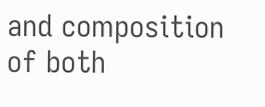and composition of both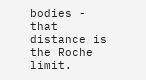bodies - that distance is the Roche limit.